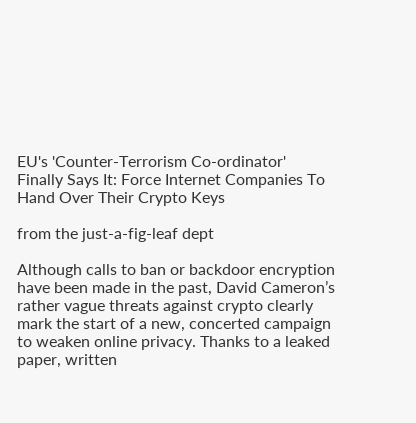EU's 'Counter-Terrorism Co-ordinator' Finally Says It: Force Internet Companies To Hand Over Their Crypto Keys

from the just-a-fig-leaf dept

Although calls to ban or backdoor encryption have been made in the past, David Cameron’s rather vague threats against crypto clearly mark the start of a new, concerted campaign to weaken online privacy. Thanks to a leaked paper, written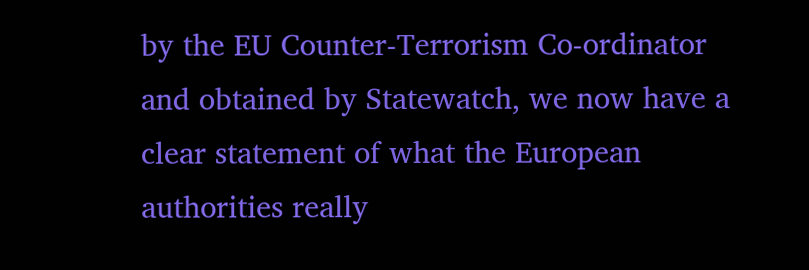by the EU Counter-Terrorism Co-ordinator and obtained by Statewatch, we now have a clear statement of what the European authorities really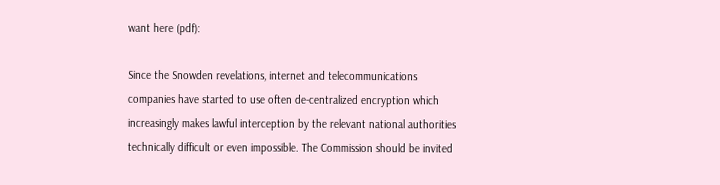want here (pdf):

Since the Snowden revelations, internet and telecommunications companies have started to use often de-centralized encryption which increasingly makes lawful interception by the relevant national authorities technically difficult or even impossible. The Commission should be invited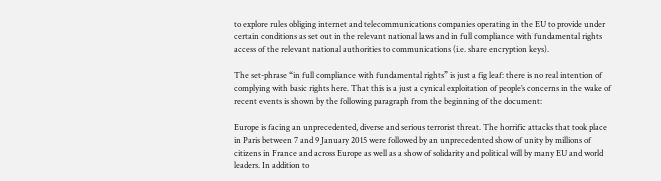to explore rules obliging internet and telecommunications companies operating in the EU to provide under certain conditions as set out in the relevant national laws and in full compliance with fundamental rights access of the relevant national authorities to communications (i.e. share encryption keys).

The set-phrase “in full compliance with fundamental rights” is just a fig leaf: there is no real intention of complying with basic rights here. That this is a just a cynical exploitation of people’s concerns in the wake of recent events is shown by the following paragraph from the beginning of the document:

Europe is facing an unprecedented, diverse and serious terrorist threat. The horrific attacks that took place in Paris between 7 and 9 January 2015 were followed by an unprecedented show of unity by millions of citizens in France and across Europe as well as a show of solidarity and political will by many EU and world leaders. In addition to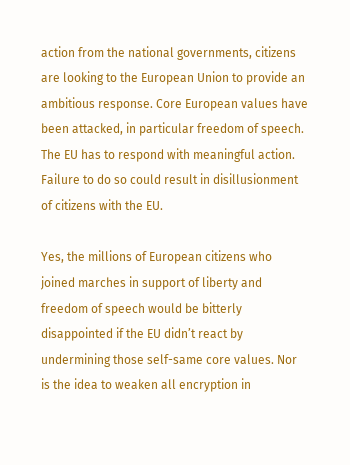action from the national governments, citizens are looking to the European Union to provide an ambitious response. Core European values have been attacked, in particular freedom of speech. The EU has to respond with meaningful action. Failure to do so could result in disillusionment of citizens with the EU.

Yes, the millions of European citizens who joined marches in support of liberty and freedom of speech would be bitterly disappointed if the EU didn’t react by undermining those self-same core values. Nor is the idea to weaken all encryption in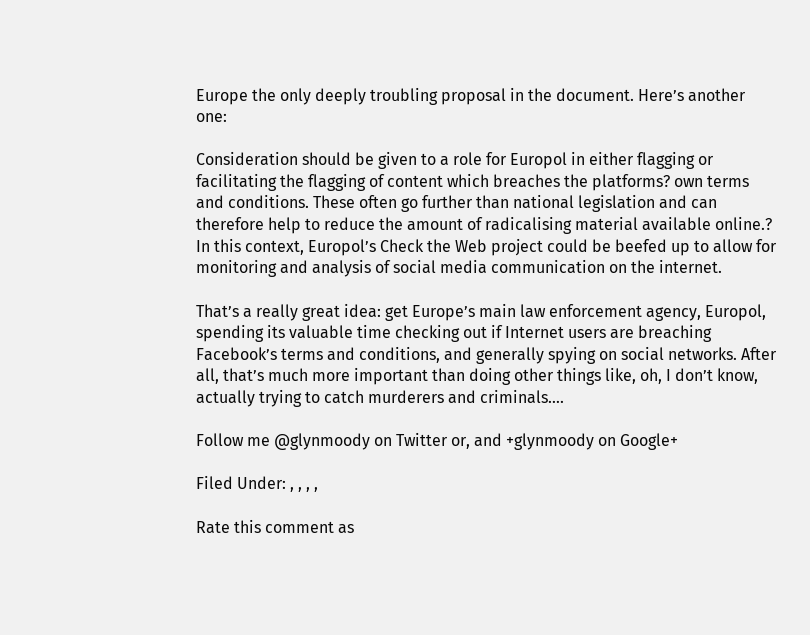Europe the only deeply troubling proposal in the document. Here’s another one:

Consideration should be given to a role for Europol in either flagging or facilitating the flagging of content which breaches the platforms? own terms and conditions. These often go further than national legislation and can therefore help to reduce the amount of radicalising material available online.? In this context, Europol’s Check the Web project could be beefed up to allow for monitoring and analysis of social media communication on the internet.

That’s a really great idea: get Europe’s main law enforcement agency, Europol, spending its valuable time checking out if Internet users are breaching Facebook’s terms and conditions, and generally spying on social networks. After all, that’s much more important than doing other things like, oh, I don’t know, actually trying to catch murderers and criminals….

Follow me @glynmoody on Twitter or, and +glynmoody on Google+

Filed Under: , , , ,

Rate this comment as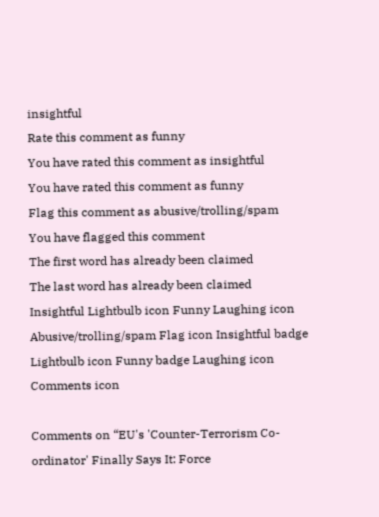insightful
Rate this comment as funny
You have rated this comment as insightful
You have rated this comment as funny
Flag this comment as abusive/trolling/spam
You have flagged this comment
The first word has already been claimed
The last word has already been claimed
Insightful Lightbulb icon Funny Laughing icon Abusive/trolling/spam Flag icon Insightful badge Lightbulb icon Funny badge Laughing icon Comments icon

Comments on “EU's 'Counter-Terrorism Co-ordinator' Finally Says It: Force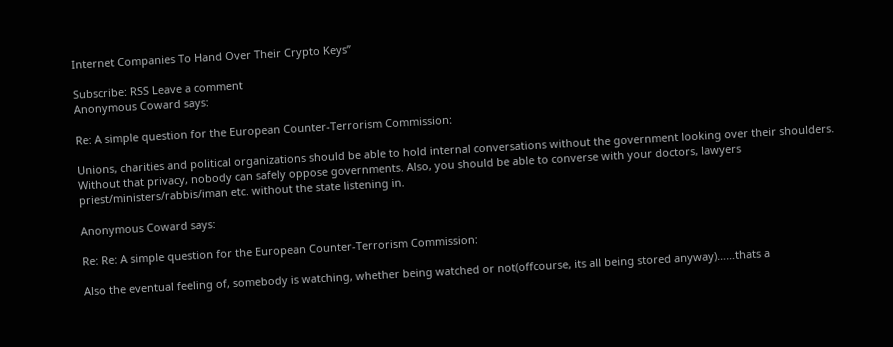Internet Companies To Hand Over Their Crypto Keys”

Subscribe: RSS Leave a comment
Anonymous Coward says:

Re: A simple question for the European Counter-Terrorism Commission:

Unions, charities and political organizations should be able to hold internal conversations without the government looking over their shoulders. Without that privacy, nobody can safely oppose governments. Also, you should be able to converse with your doctors, lawyers priest/ministers/rabbis/iman etc. without the state listening in.

Anonymous Coward says:

Re: Re: A simple question for the European Counter-Terrorism Commission:

Also the eventual feeling of, somebody is watching, whether being watched or not(offcourse, its all being stored anyway)……thats a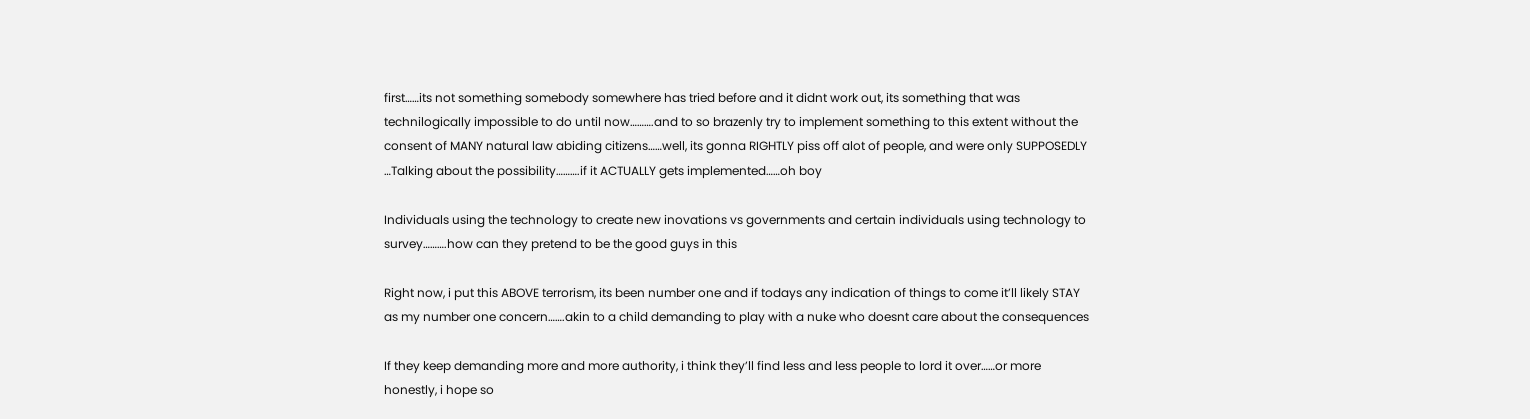first……its not something somebody somewhere has tried before and it didnt work out, its something that was technilogically impossible to do until now……….and to so brazenly try to implement something to this extent without the consent of MANY natural law abiding citizens……well, its gonna RIGHTLY piss off alot of people, and were only SUPPOSEDLY …Talking about the possibility……….if it ACTUALLY gets implemented……oh boy

Individuals using the technology to create new inovations vs governments and certain individuals using technology to survey……….how can they pretend to be the good guys in this

Right now, i put this ABOVE terrorism, its been number one and if todays any indication of things to come it’ll likely STAY as my number one concern…….akin to a child demanding to play with a nuke who doesnt care about the consequences

If they keep demanding more and more authority, i think they’ll find less and less people to lord it over……or more honestly, i hope so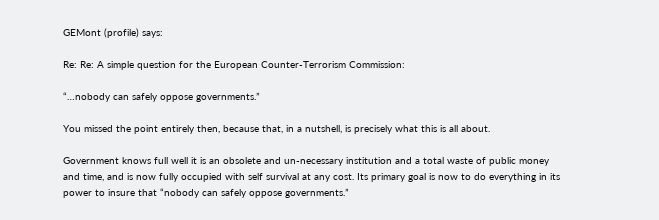GEMont (profile) says:

Re: Re: A simple question for the European Counter-Terrorism Commission:

“…nobody can safely oppose governments.”

You missed the point entirely then, because that, in a nutshell, is precisely what this is all about.

Government knows full well it is an obsolete and un-necessary institution and a total waste of public money and time, and is now fully occupied with self survival at any cost. Its primary goal is now to do everything in its power to insure that “nobody can safely oppose governments.”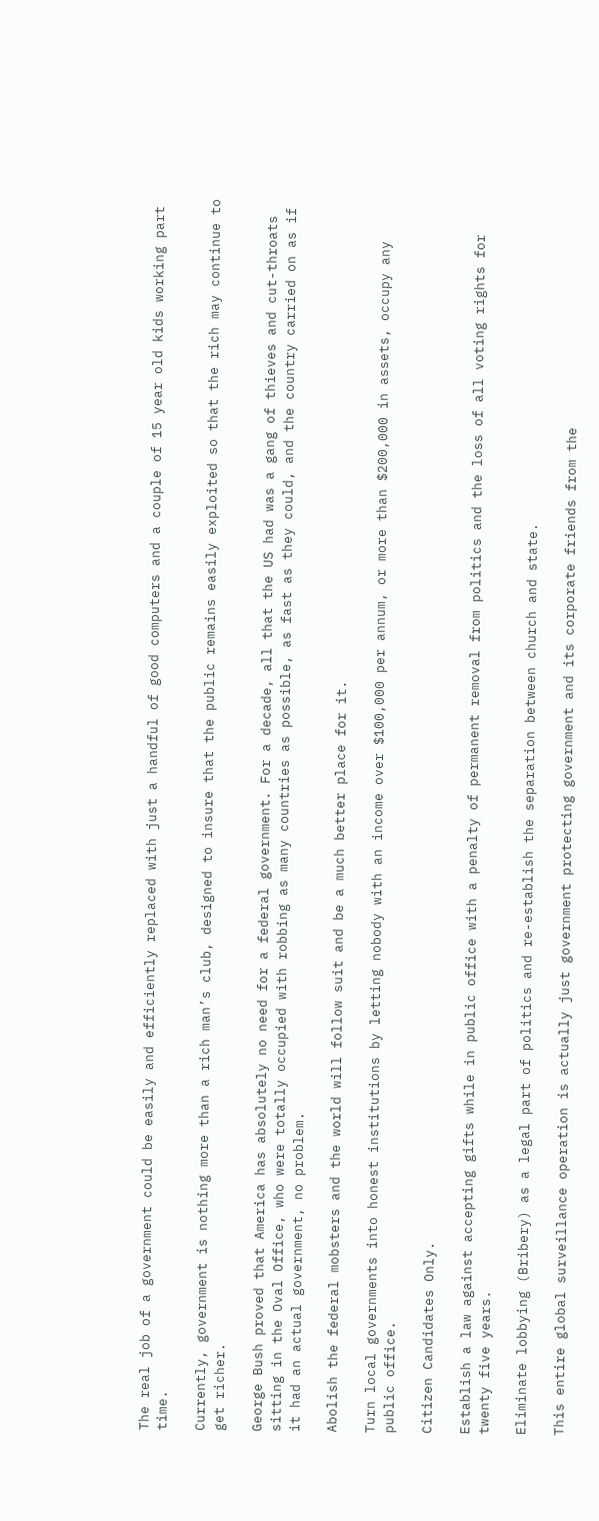The real job of a government could be easily and efficiently replaced with just a handful of good computers and a couple of 15 year old kids working part time.

Currently, government is nothing more than a rich man’s club, designed to insure that the public remains easily exploited so that the rich may continue to get richer.

George Bush proved that America has absolutely no need for a federal government. For a decade, all that the US had was a gang of thieves and cut-throats sitting in the Oval Office, who were totally occupied with robbing as many countries as possible, as fast as they could, and the country carried on as if it had an actual government, no problem.

Abolish the federal mobsters and the world will follow suit and be a much better place for it.

Turn local governments into honest institutions by letting nobody with an income over $100,000 per annum, or more than $200,000 in assets, occupy any public office.

Citizen Candidates Only.

Establish a law against accepting gifts while in public office with a penalty of permanent removal from politics and the loss of all voting rights for twenty five years.

Eliminate lobbying (Bribery) as a legal part of politics and re-establish the separation between church and state.

This entire global surveillance operation is actually just government protecting government and its corporate friends from the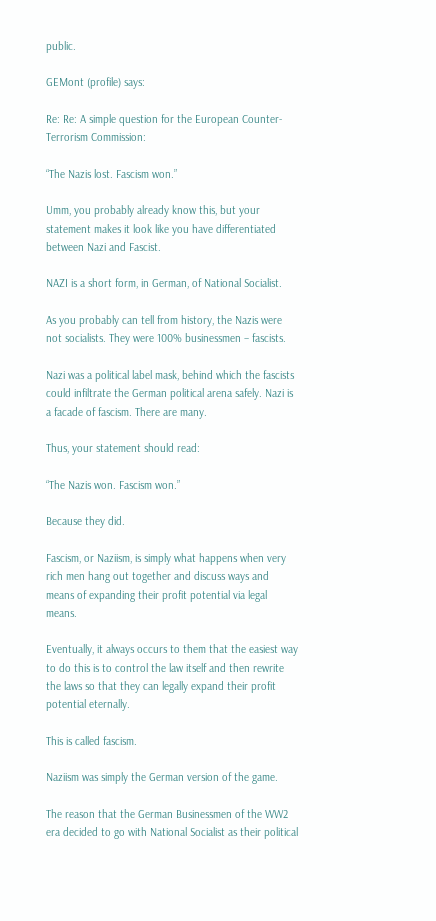public.

GEMont (profile) says:

Re: Re: A simple question for the European Counter-Terrorism Commission:

“The Nazis lost. Fascism won.”

Umm, you probably already know this, but your statement makes it look like you have differentiated between Nazi and Fascist.

NAZI is a short form, in German, of National Socialist.

As you probably can tell from history, the Nazis were not socialists. They were 100% businessmen – fascists.

Nazi was a political label mask, behind which the fascists could infiltrate the German political arena safely. Nazi is a facade of fascism. There are many.

Thus, your statement should read:

“The Nazis won. Fascism won.”

Because they did.

Fascism, or Naziism, is simply what happens when very rich men hang out together and discuss ways and means of expanding their profit potential via legal means.

Eventually, it always occurs to them that the easiest way to do this is to control the law itself and then rewrite the laws so that they can legally expand their profit potential eternally.

This is called fascism.

Naziism was simply the German version of the game.

The reason that the German Businessmen of the WW2 era decided to go with National Socialist as their political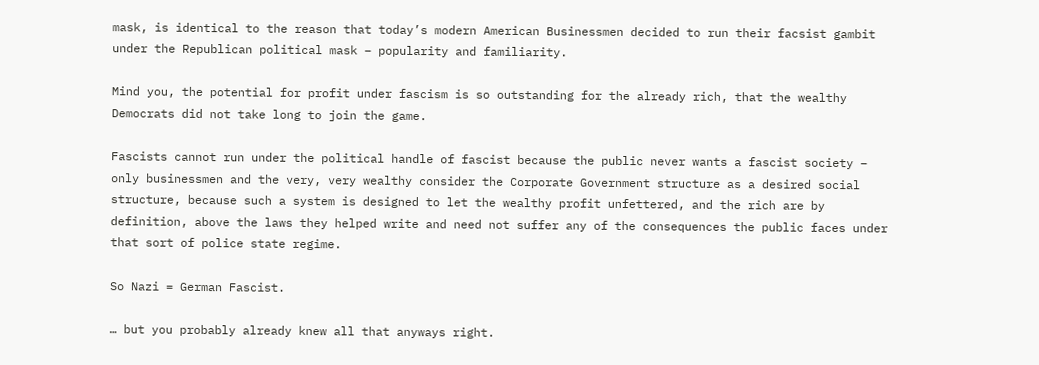mask, is identical to the reason that today’s modern American Businessmen decided to run their facsist gambit under the Republican political mask – popularity and familiarity.

Mind you, the potential for profit under fascism is so outstanding for the already rich, that the wealthy Democrats did not take long to join the game.

Fascists cannot run under the political handle of fascist because the public never wants a fascist society – only businessmen and the very, very wealthy consider the Corporate Government structure as a desired social structure, because such a system is designed to let the wealthy profit unfettered, and the rich are by definition, above the laws they helped write and need not suffer any of the consequences the public faces under that sort of police state regime.

So Nazi = German Fascist.

… but you probably already knew all that anyways right.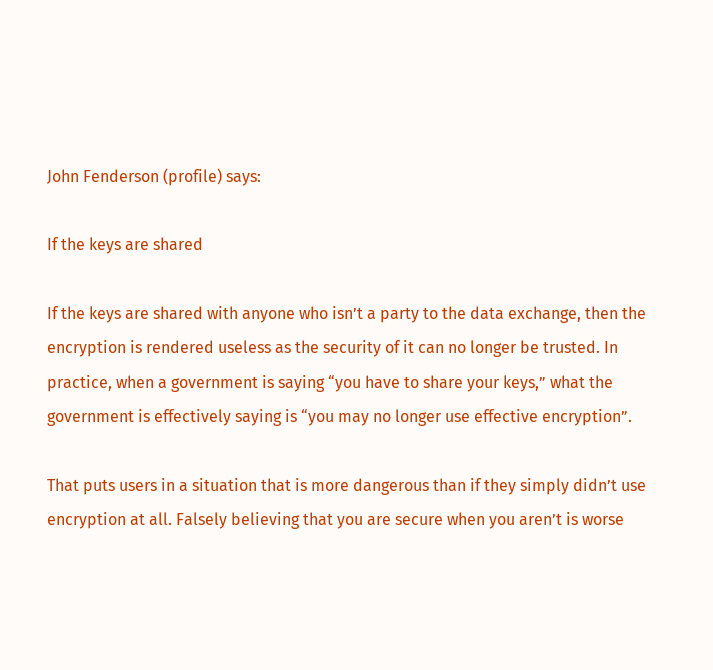John Fenderson (profile) says:

If the keys are shared

If the keys are shared with anyone who isn’t a party to the data exchange, then the encryption is rendered useless as the security of it can no longer be trusted. In practice, when a government is saying “you have to share your keys,” what the government is effectively saying is “you may no longer use effective encryption”.

That puts users in a situation that is more dangerous than if they simply didn’t use encryption at all. Falsely believing that you are secure when you aren’t is worse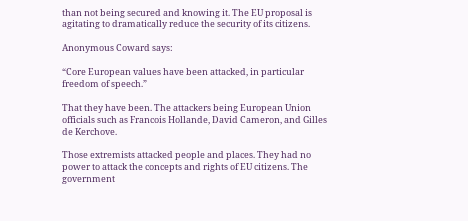than not being secured and knowing it. The EU proposal is agitating to dramatically reduce the security of its citizens.

Anonymous Coward says:

“Core European values have been attacked, in particular freedom of speech.”

That they have been. The attackers being European Union officials such as Francois Hollande, David Cameron, and Gilles de Kerchove.

Those extremists attacked people and places. They had no power to attack the concepts and rights of EU citizens. The government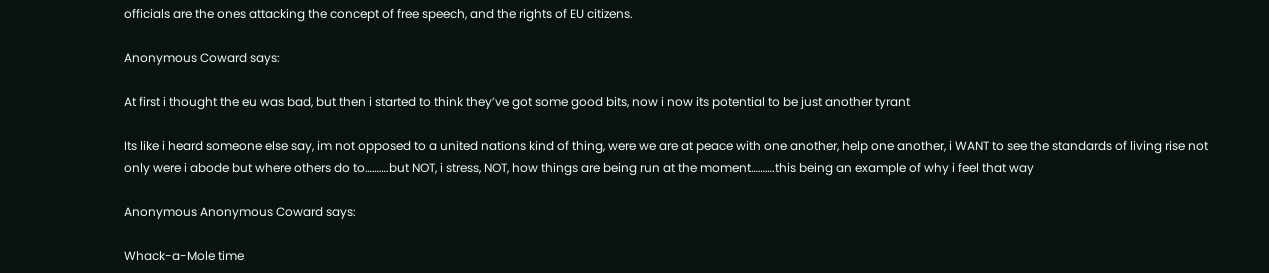officials are the ones attacking the concept of free speech, and the rights of EU citizens.

Anonymous Coward says:

At first i thought the eu was bad, but then i started to think they’ve got some good bits, now i now its potential to be just another tyrant

Its like i heard someone else say, im not opposed to a united nations kind of thing, were we are at peace with one another, help one another, i WANT to see the standards of living rise not only were i abode but where others do to……….but NOT, i stress, NOT, how things are being run at the moment……….this being an example of why i feel that way

Anonymous Anonymous Coward says:

Whack-a-Mole time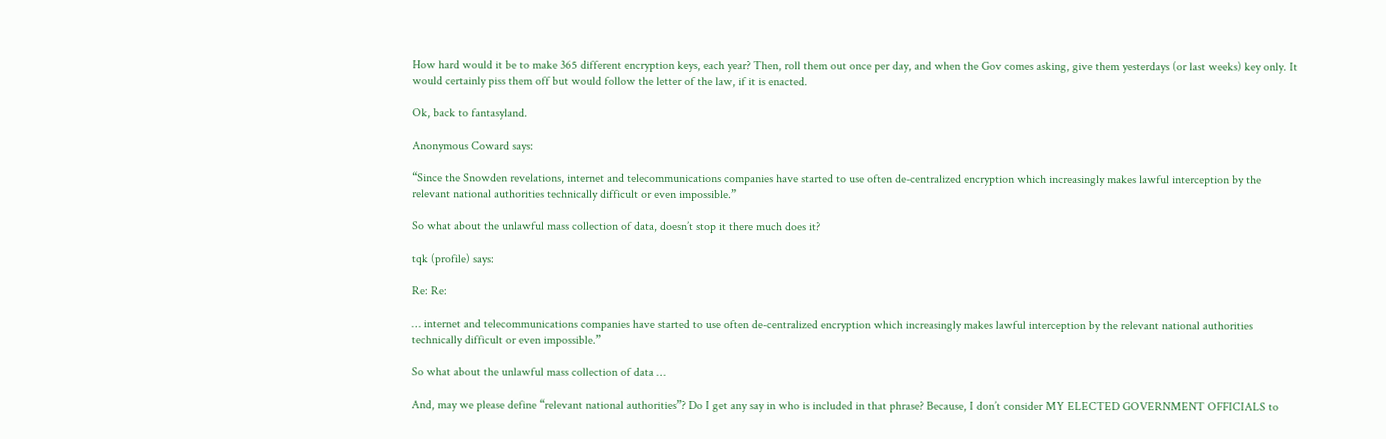How hard would it be to make 365 different encryption keys, each year? Then, roll them out once per day, and when the Gov comes asking, give them yesterdays (or last weeks) key only. It would certainly piss them off but would follow the letter of the law, if it is enacted.

Ok, back to fantasyland.

Anonymous Coward says:

“Since the Snowden revelations, internet and telecommunications companies have started to use often de-centralized encryption which increasingly makes lawful interception by the relevant national authorities technically difficult or even impossible.”

So what about the unlawful mass collection of data, doesn’t stop it there much does it?

tqk (profile) says:

Re: Re:

… internet and telecommunications companies have started to use often de-centralized encryption which increasingly makes lawful interception by the relevant national authorities technically difficult or even impossible.”

So what about the unlawful mass collection of data …

And, may we please define “relevant national authorities”? Do I get any say in who is included in that phrase? Because, I don’t consider MY ELECTED GOVERNMENT OFFICIALS to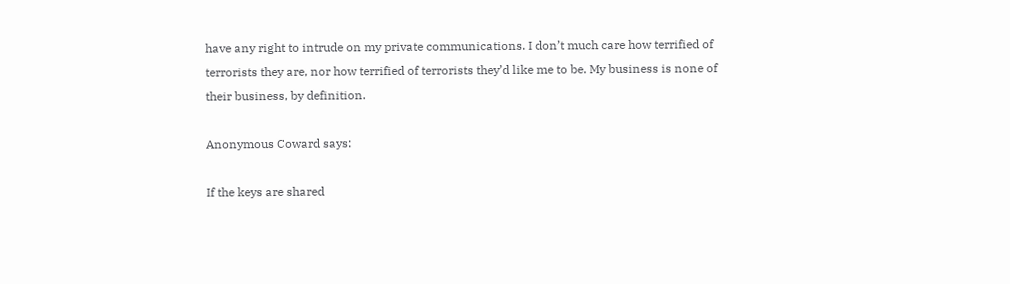have any right to intrude on my private communications. I don’t much care how terrified of terrorists they are, nor how terrified of terrorists they’d like me to be. My business is none of their business, by definition.

Anonymous Coward says:

If the keys are shared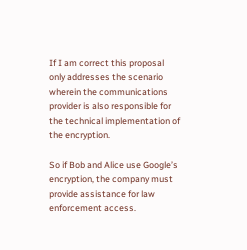If I am correct this proposal only addresses the scenario wherein the communications provider is also responsible for the technical implementation of the encryption.

So if Bob and Alice use Google’s encryption, the company must provide assistance for law enforcement access.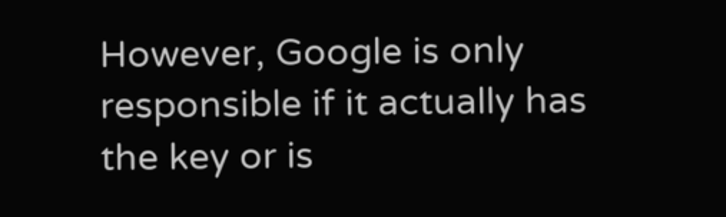However, Google is only responsible if it actually has the key or is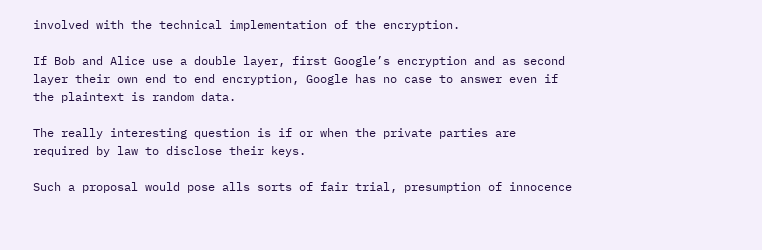involved with the technical implementation of the encryption.

If Bob and Alice use a double layer, first Google’s encryption and as second layer their own end to end encryption, Google has no case to answer even if the plaintext is random data.

The really interesting question is if or when the private parties are required by law to disclose their keys.

Such a proposal would pose alls sorts of fair trial, presumption of innocence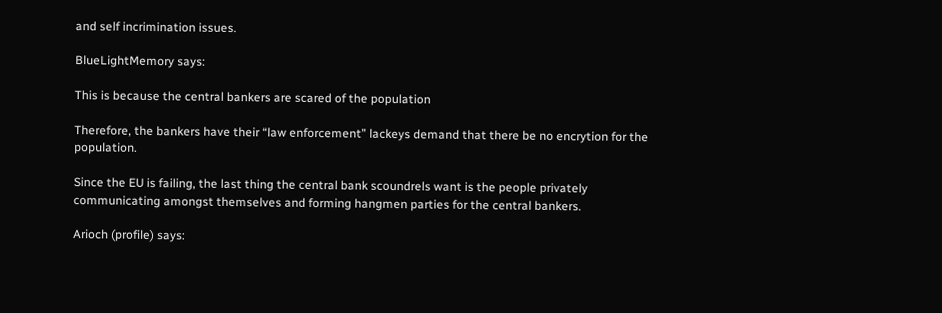and self incrimination issues.

BlueLightMemory says:

This is because the central bankers are scared of the population

Therefore, the bankers have their “law enforcement” lackeys demand that there be no encrytion for the population.

Since the EU is failing, the last thing the central bank scoundrels want is the people privately communicating amongst themselves and forming hangmen parties for the central bankers.

Arioch (profile) says: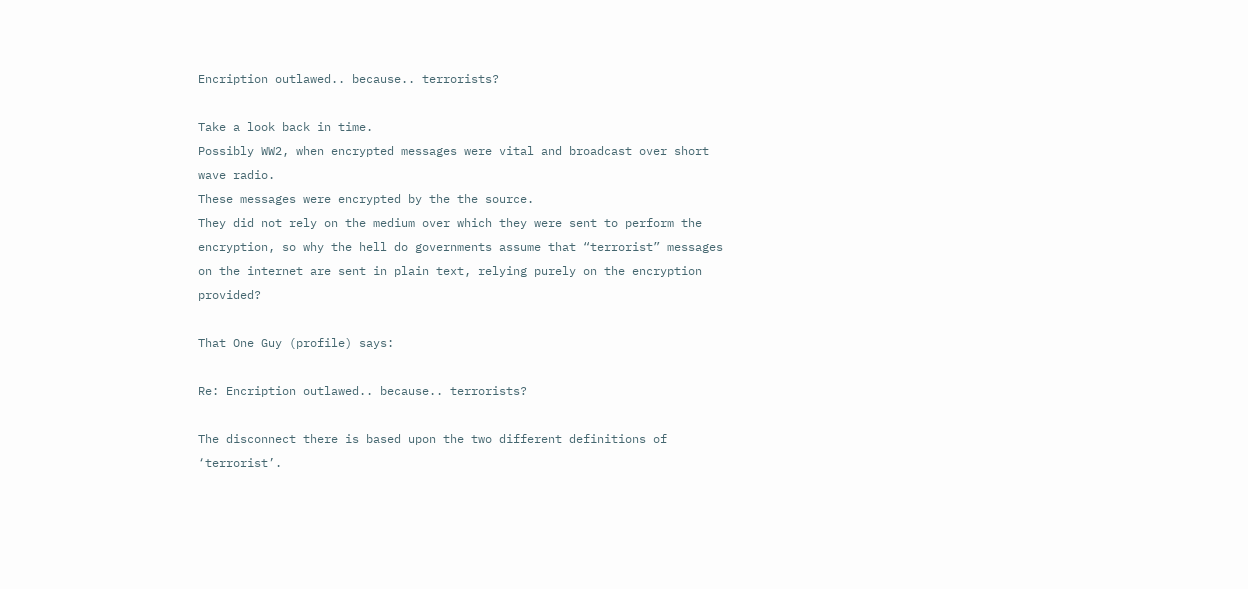Encription outlawed.. because.. terrorists?

Take a look back in time.
Possibly WW2, when encrypted messages were vital and broadcast over short wave radio.
These messages were encrypted by the the source.
They did not rely on the medium over which they were sent to perform the encryption, so why the hell do governments assume that “terrorist” messages on the internet are sent in plain text, relying purely on the encryption provided?

That One Guy (profile) says:

Re: Encription outlawed.. because.. terrorists?

The disconnect there is based upon the two different definitions of ‘terrorist’.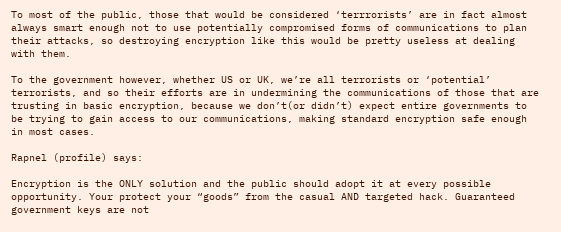To most of the public, those that would be considered ‘terrrorists’ are in fact almost always smart enough not to use potentially compromised forms of communications to plan their attacks, so destroying encryption like this would be pretty useless at dealing with them.

To the government however, whether US or UK, we’re all terrorists or ‘potential’ terrorists, and so their efforts are in undermining the communications of those that are trusting in basic encryption, because we don’t(or didn’t) expect entire governments to be trying to gain access to our communications, making standard encryption safe enough in most cases.

Rapnel (profile) says:

Encryption is the ONLY solution and the public should adopt it at every possible opportunity. Your protect your “goods” from the casual AND targeted hack. Guaranteed government keys are not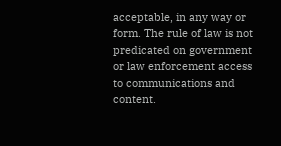acceptable, in any way or form. The rule of law is not predicated on government or law enforcement access to communications and content.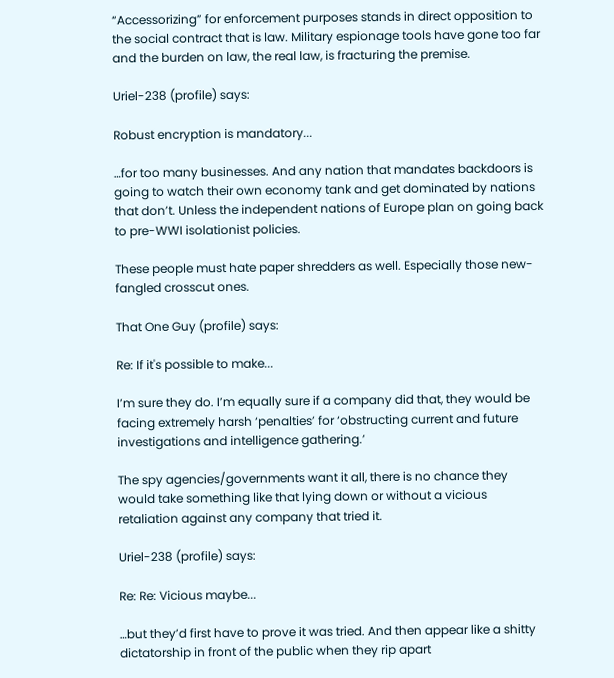“Accessorizing” for enforcement purposes stands in direct opposition to the social contract that is law. Military espionage tools have gone too far and the burden on law, the real law, is fracturing the premise.

Uriel-238 (profile) says:

Robust encryption is mandatory...

…for too many businesses. And any nation that mandates backdoors is going to watch their own economy tank and get dominated by nations that don’t. Unless the independent nations of Europe plan on going back to pre-WWI isolationist policies.

These people must hate paper shredders as well. Especially those new-fangled crosscut ones.

That One Guy (profile) says:

Re: If it's possible to make...

I’m sure they do. I’m equally sure if a company did that, they would be facing extremely harsh ‘penalties’ for ‘obstructing current and future investigations and intelligence gathering.’

The spy agencies/governments want it all, there is no chance they would take something like that lying down or without a vicious retaliation against any company that tried it.

Uriel-238 (profile) says:

Re: Re: Vicious maybe...

…but they’d first have to prove it was tried. And then appear like a shitty dictatorship in front of the public when they rip apart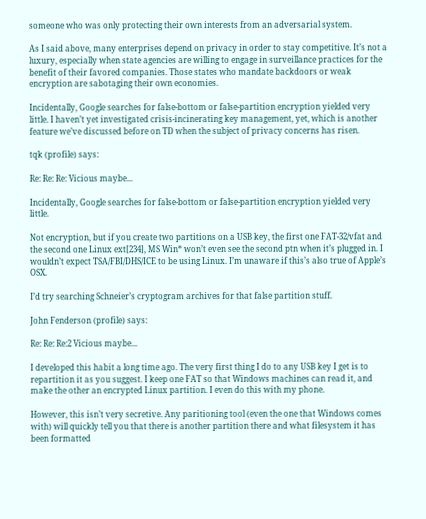someone who was only protecting their own interests from an adversarial system.

As I said above, many enterprises depend on privacy in order to stay competitive. It’s not a luxury, especially when state agencies are willing to engage in surveillance practices for the benefit of their favored companies. Those states who mandate backdoors or weak encryption are sabotaging their own economies.

Incidentally, Google searches for false-bottom or false-partition encryption yielded very little. I haven’t yet investigated crisis-incinerating key management, yet, which is another feature we’ve discussed before on TD when the subject of privacy concerns has risen.

tqk (profile) says:

Re: Re: Re: Vicious maybe...

Incidentally, Google searches for false-bottom or false-partition encryption yielded very little.

Not encryption, but if you create two partitions on a USB key, the first one FAT-32/vfat and the second one Linux ext[234], MS Win* won’t even see the second ptn when it’s plugged in. I wouldn’t expect TSA/FBI/DHS/ICE to be using Linux. I’m unaware if this’s also true of Apple’s OSX.

I’d try searching Schneier’s cryptogram archives for that false partition stuff.

John Fenderson (profile) says:

Re: Re: Re:2 Vicious maybe...

I developed this habit a long time ago. The very first thing I do to any USB key I get is to repartition it as you suggest. I keep one FAT so that Windows machines can read it, and make the other an encrypted Linux partition. I even do this with my phone.

However, this isn’t very secretive. Any paritioning tool (even the one that Windows comes with) will quickly tell you that there is another partition there and what filesystem it has been formatted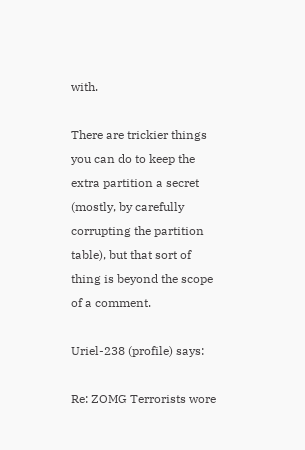with.

There are trickier things you can do to keep the extra partition a secret (mostly, by carefully corrupting the partition table), but that sort of thing is beyond the scope of a comment.

Uriel-238 (profile) says:

Re: ZOMG Terrorists wore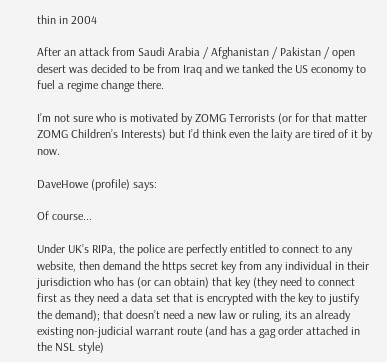thin in 2004

After an attack from Saudi Arabia / Afghanistan / Pakistan / open desert was decided to be from Iraq and we tanked the US economy to fuel a regime change there.

I’m not sure who is motivated by ZOMG Terrorists (or for that matter ZOMG Children’s Interests) but I’d think even the laity are tired of it by now.

DaveHowe (profile) says:

Of course...

Under UK’s RIPa, the police are perfectly entitled to connect to any website, then demand the https secret key from any individual in their jurisdiction who has (or can obtain) that key (they need to connect first as they need a data set that is encrypted with the key to justify the demand); that doesn’t need a new law or ruling, its an already existing non-judicial warrant route (and has a gag order attached in the NSL style)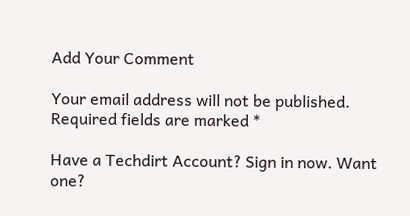Add Your Comment

Your email address will not be published. Required fields are marked *

Have a Techdirt Account? Sign in now. Want one?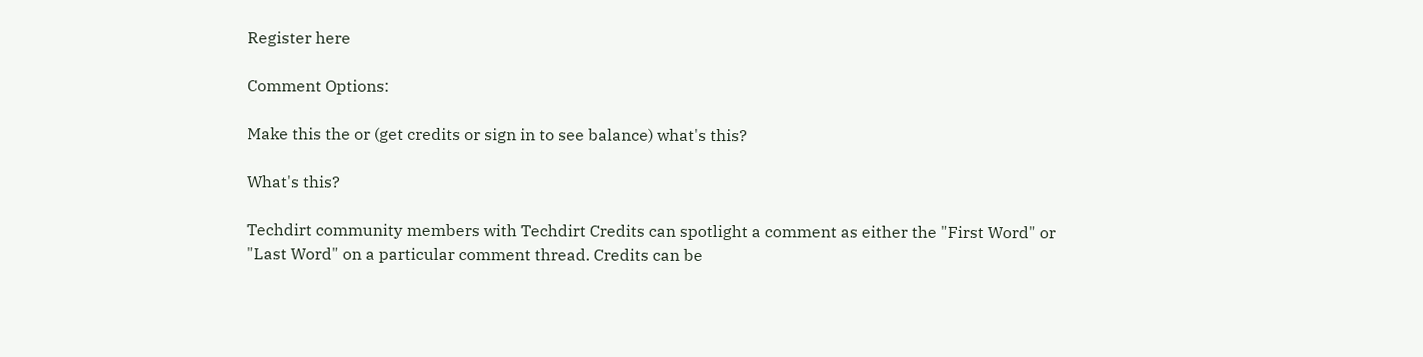Register here

Comment Options:

Make this the or (get credits or sign in to see balance) what's this?

What's this?

Techdirt community members with Techdirt Credits can spotlight a comment as either the "First Word" or "Last Word" on a particular comment thread. Credits can be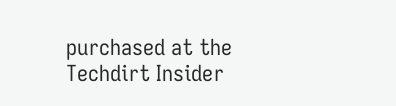purchased at the Techdirt Insider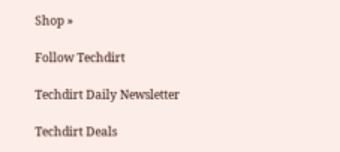Shop »

Follow Techdirt

Techdirt Daily Newsletter

Techdirt Deals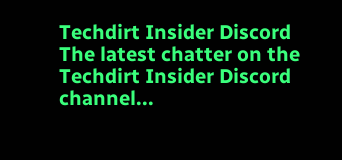Techdirt Insider Discord
The latest chatter on the Techdirt Insider Discord channel...